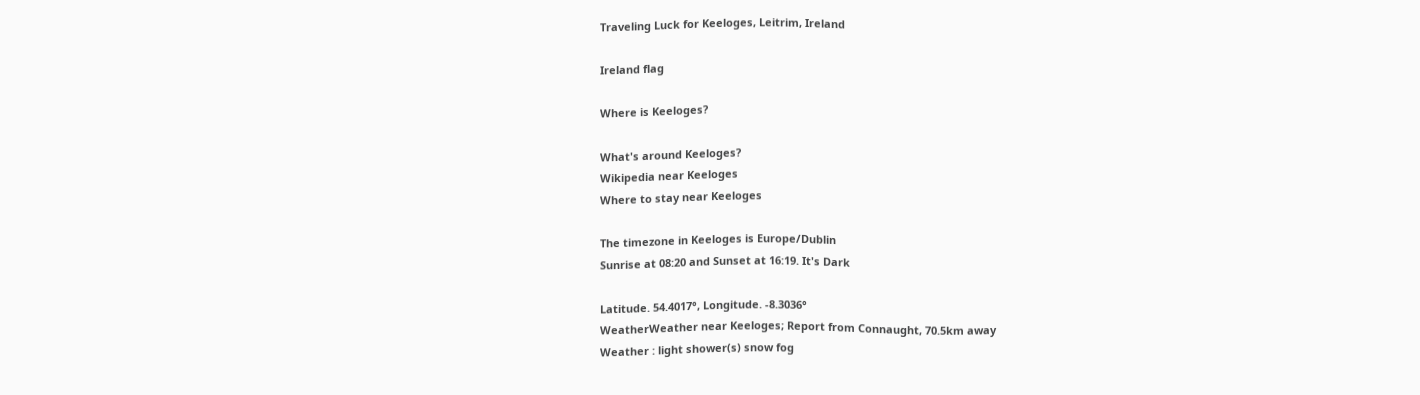Traveling Luck for Keeloges, Leitrim, Ireland

Ireland flag

Where is Keeloges?

What's around Keeloges?
Wikipedia near Keeloges
Where to stay near Keeloges

The timezone in Keeloges is Europe/Dublin
Sunrise at 08:20 and Sunset at 16:19. It's Dark

Latitude. 54.4017°, Longitude. -8.3036°
WeatherWeather near Keeloges; Report from Connaught, 70.5km away
Weather : light shower(s) snow fog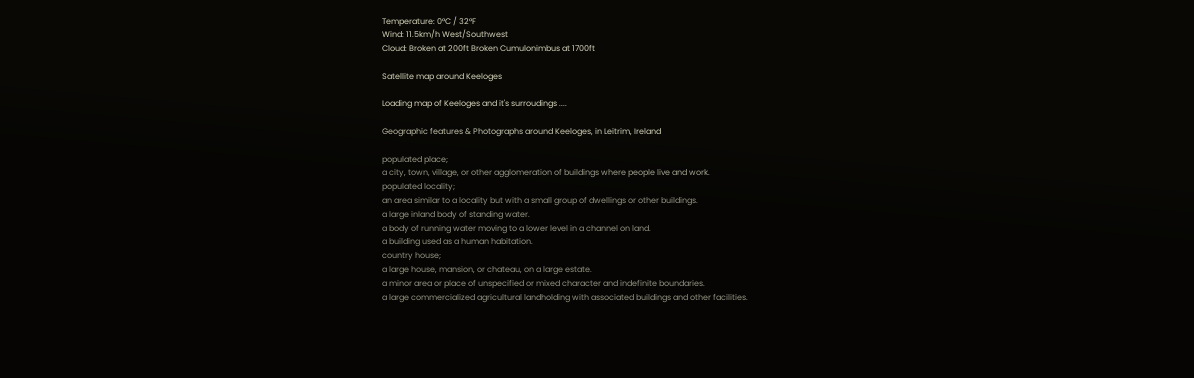Temperature: 0°C / 32°F
Wind: 11.5km/h West/Southwest
Cloud: Broken at 200ft Broken Cumulonimbus at 1700ft

Satellite map around Keeloges

Loading map of Keeloges and it's surroudings ....

Geographic features & Photographs around Keeloges, in Leitrim, Ireland

populated place;
a city, town, village, or other agglomeration of buildings where people live and work.
populated locality;
an area similar to a locality but with a small group of dwellings or other buildings.
a large inland body of standing water.
a body of running water moving to a lower level in a channel on land.
a building used as a human habitation.
country house;
a large house, mansion, or chateau, on a large estate.
a minor area or place of unspecified or mixed character and indefinite boundaries.
a large commercialized agricultural landholding with associated buildings and other facilities.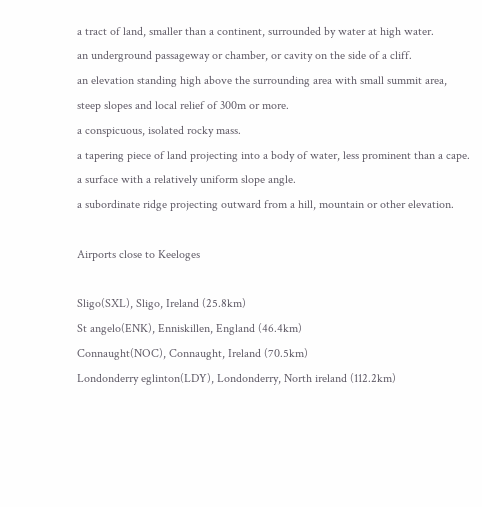a tract of land, smaller than a continent, surrounded by water at high water.
an underground passageway or chamber, or cavity on the side of a cliff.
an elevation standing high above the surrounding area with small summit area, steep slopes and local relief of 300m or more.
a conspicuous, isolated rocky mass.
a tapering piece of land projecting into a body of water, less prominent than a cape.
a surface with a relatively uniform slope angle.
a subordinate ridge projecting outward from a hill, mountain or other elevation.

Airports close to Keeloges

Sligo(SXL), Sligo, Ireland (25.8km)
St angelo(ENK), Enniskillen, England (46.4km)
Connaught(NOC), Connaught, Ireland (70.5km)
Londonderry eglinton(LDY), Londonderry, North ireland (112.2km)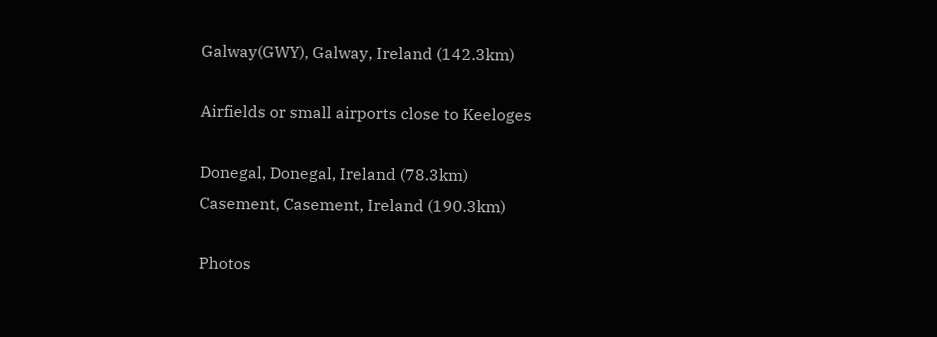Galway(GWY), Galway, Ireland (142.3km)

Airfields or small airports close to Keeloges

Donegal, Donegal, Ireland (78.3km)
Casement, Casement, Ireland (190.3km)

Photos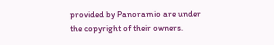provided by Panoramio are under the copyright of their owners.